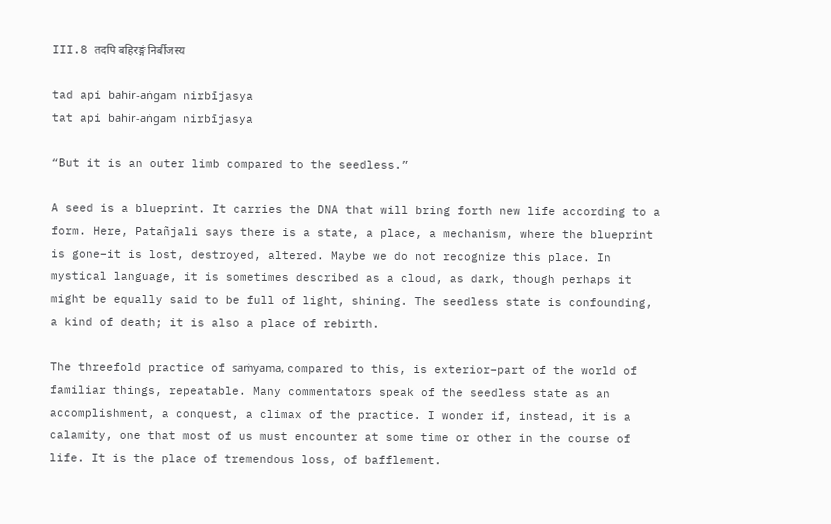III.8 तदपि बहिरङ्गं निर्बीजस्य

tad api bahir-aṅgam nirbījasya
tat api bahir-aṅgam nirbījasya

“But it is an outer limb compared to the seedless.”

A seed is a blueprint. It carries the DNA that will bring forth new life according to a form. Here, Patañjali says there is a state, a place, a mechanism, where the blueprint is gone–it is lost, destroyed, altered. Maybe we do not recognize this place. In mystical language, it is sometimes described as a cloud, as dark, though perhaps it might be equally said to be full of light, shining. The seedless state is confounding, a kind of death; it is also a place of rebirth.

The threefold practice of saṁyama, compared to this, is exterior–part of the world of familiar things, repeatable. Many commentators speak of the seedless state as an accomplishment, a conquest, a climax of the practice. I wonder if, instead, it is a calamity, one that most of us must encounter at some time or other in the course of life. It is the place of tremendous loss, of bafflement.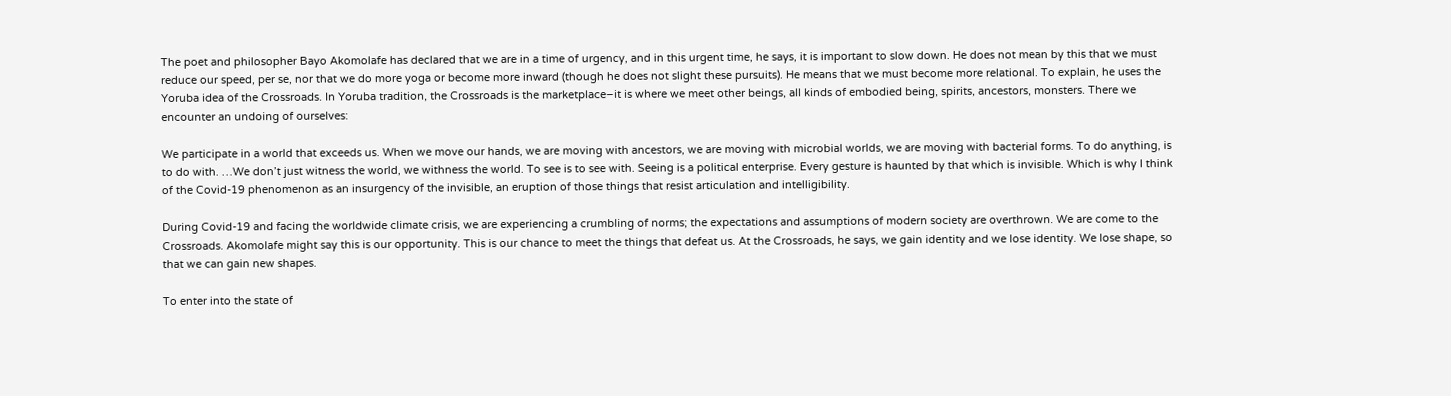The poet and philosopher Bayo Akomolafe has declared that we are in a time of urgency, and in this urgent time, he says, it is important to slow down. He does not mean by this that we must reduce our speed, per se, nor that we do more yoga or become more inward (though he does not slight these pursuits). He means that we must become more relational. To explain, he uses the Yoruba idea of the Crossroads. In Yoruba tradition, the Crossroads is the marketplace–it is where we meet other beings, all kinds of embodied being, spirits, ancestors, monsters. There we encounter an undoing of ourselves:

We participate in a world that exceeds us. When we move our hands, we are moving with ancestors, we are moving with microbial worlds, we are moving with bacterial forms. To do anything, is to do with. …We don’t just witness the world, we withness the world. To see is to see with. Seeing is a political enterprise. Every gesture is haunted by that which is invisible. Which is why I think of the Covid-19 phenomenon as an insurgency of the invisible, an eruption of those things that resist articulation and intelligibility.

During Covid-19 and facing the worldwide climate crisis, we are experiencing a crumbling of norms; the expectations and assumptions of modern society are overthrown. We are come to the Crossroads. Akomolafe might say this is our opportunity. This is our chance to meet the things that defeat us. At the Crossroads, he says, we gain identity and we lose identity. We lose shape, so that we can gain new shapes.

To enter into the state of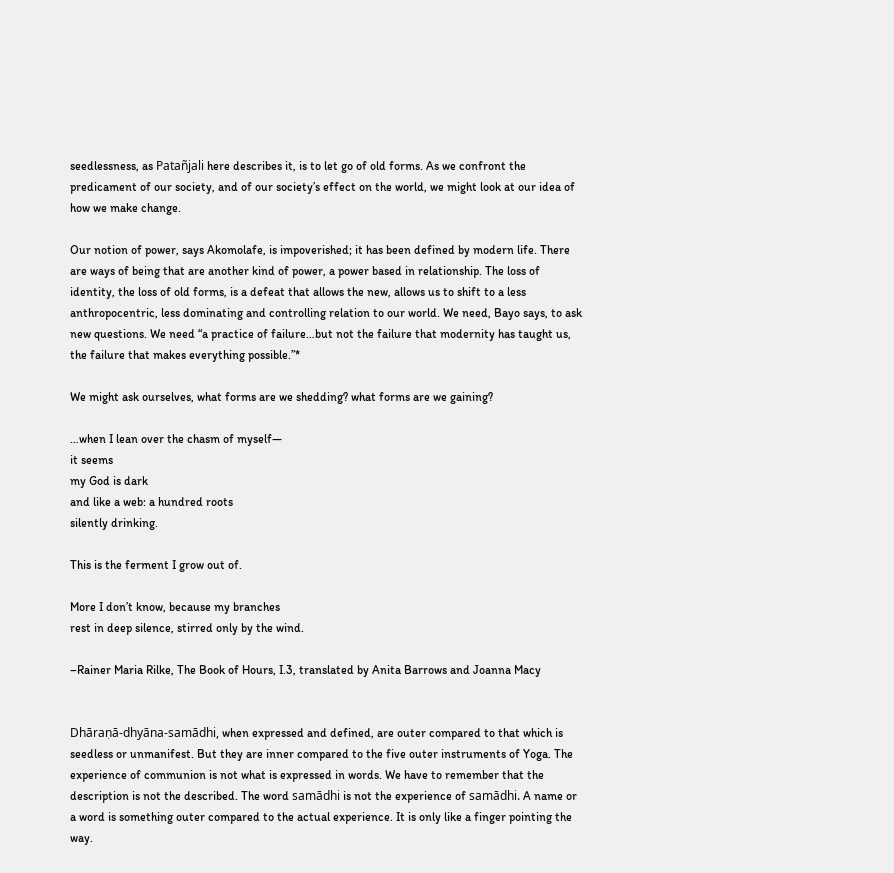seedlessness, as Patañjali here describes it, is to let go of old forms. As we confront the predicament of our society, and of our society’s effect on the world, we might look at our idea of how we make change.

Our notion of power, says Akomolafe, is impoverished; it has been defined by modern life. There are ways of being that are another kind of power, a power based in relationship. The loss of identity, the loss of old forms, is a defeat that allows the new, allows us to shift to a less anthropocentric, less dominating and controlling relation to our world. We need, Bayo says, to ask new questions. We need “a practice of failure…but not the failure that modernity has taught us, the failure that makes everything possible.”*

We might ask ourselves, what forms are we shedding? what forms are we gaining?

…when I lean over the chasm of myself—
it seems
my God is dark
and like a web: a hundred roots
silently drinking.

This is the ferment I grow out of.

More I don’t know, because my branches
rest in deep silence, stirred only by the wind.

–Rainer Maria Rilke, The Book of Hours, I.3, translated by Anita Barrows and Joanna Macy


Dhāraṇā-dhyāna-samādhi, when expressed and defined, are outer compared to that which is seedless or unmanifest. But they are inner compared to the five outer instruments of Yoga. The experience of communion is not what is expressed in words. We have to remember that the description is not the described. The word samādhi is not the experience of samādhi. A name or a word is something outer compared to the actual experience. It is only like a finger pointing the way.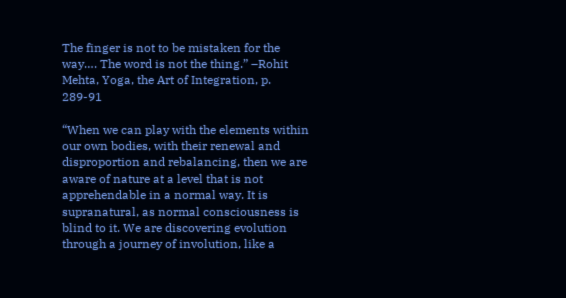The finger is not to be mistaken for the way…. The word is not the thing.” –Rohit Mehta, Yoga, the Art of Integration, p. 289-91

“When we can play with the elements within our own bodies, with their renewal and disproportion and rebalancing, then we are aware of nature at a level that is not apprehendable in a normal way. It is supranatural, as normal consciousness is blind to it. We are discovering evolution through a journey of involution, like a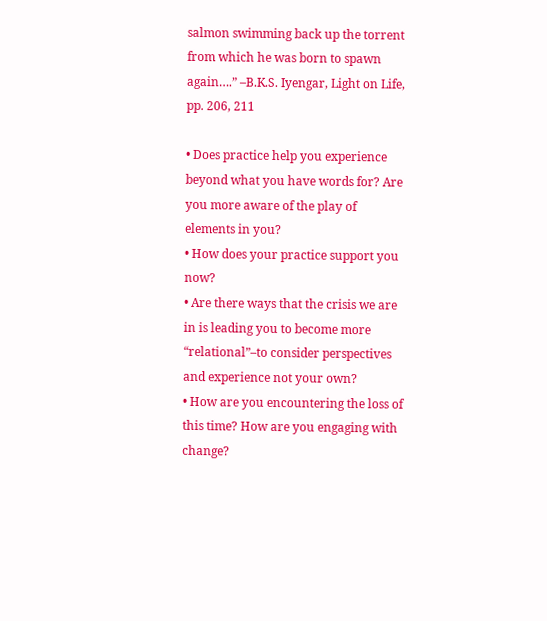salmon swimming back up the torrent from which he was born to spawn again….” –B.K.S. Iyengar, Light on Life, pp. 206, 211

• Does practice help you experience beyond what you have words for? Are you more aware of the play of elements in you?
• How does your practice support you now?
• Are there ways that the crisis we are in is leading you to become more “relational”–to consider perspectives and experience not your own?
• How are you encountering the loss of this time? How are you engaging with change?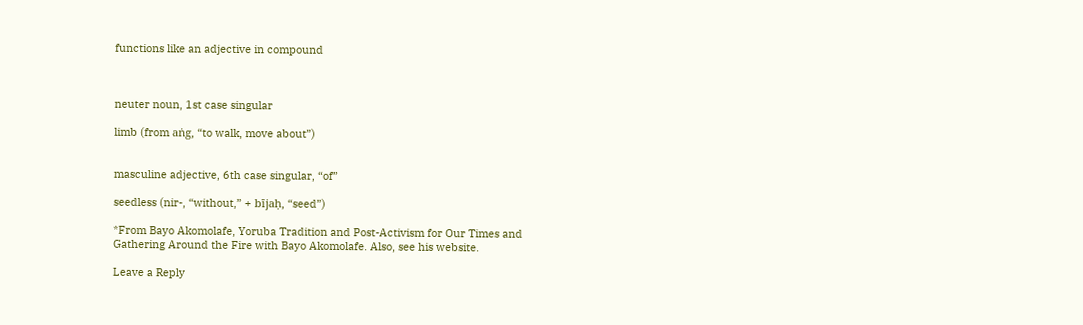functions like an adjective in compound



neuter noun, 1st case singular

limb (from aṅg, “to walk, move about”)


masculine adjective, 6th case singular, “of”

seedless (nir-, “without,” + bījaḥ, “seed”)

*From Bayo Akomolafe, Yoruba Tradition and Post-Activism for Our Times and Gathering Around the Fire with Bayo Akomolafe. Also, see his website.

Leave a Reply